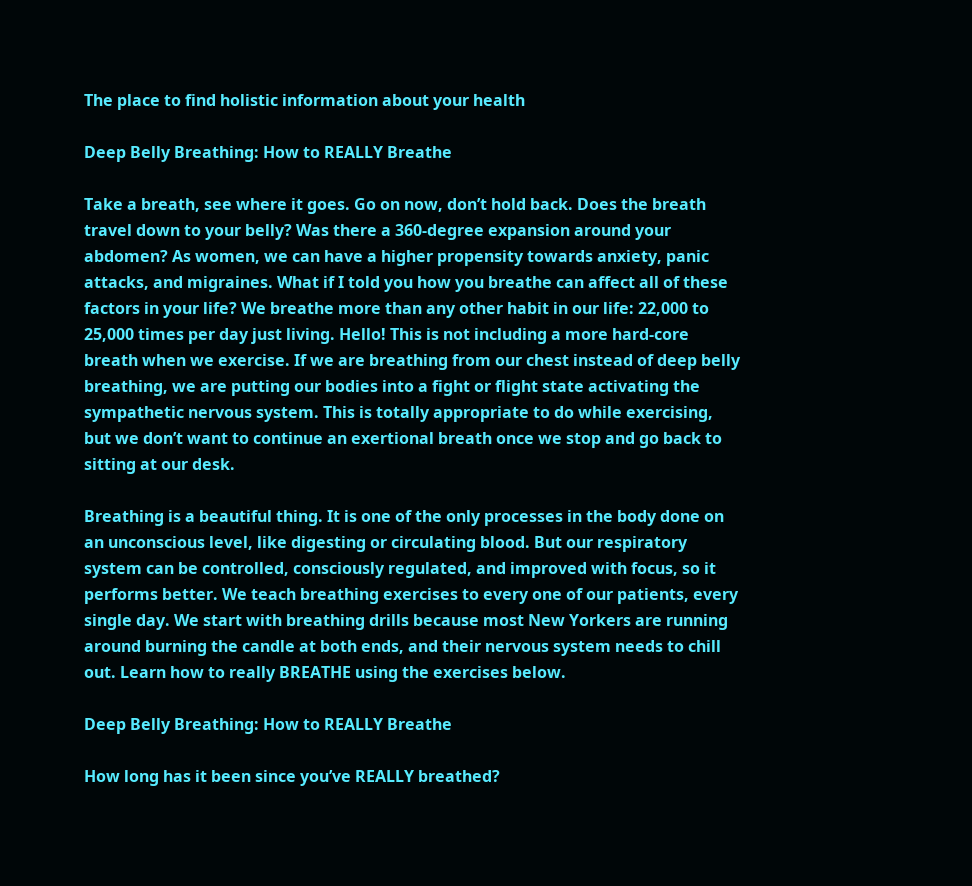The place to find holistic information about your health

Deep Belly Breathing: How to REALLY Breathe

Take a breath, see where it goes. Go on now, don’t hold back. Does the breath travel down to your belly? Was there a 360-degree expansion around your abdomen? As women, we can have a higher propensity towards anxiety, panic attacks, and migraines. What if I told you how you breathe can affect all of these factors in your life? We breathe more than any other habit in our life: 22,000 to 25,000 times per day just living. Hello! This is not including a more hard-core breath when we exercise. If we are breathing from our chest instead of deep belly breathing, we are putting our bodies into a fight or flight state activating the sympathetic nervous system. This is totally appropriate to do while exercising, but we don’t want to continue an exertional breath once we stop and go back to sitting at our desk.

Breathing is a beautiful thing. It is one of the only processes in the body done on an unconscious level, like digesting or circulating blood. But our respiratory system can be controlled, consciously regulated, and improved with focus, so it performs better. We teach breathing exercises to every one of our patients, every single day. We start with breathing drills because most New Yorkers are running around burning the candle at both ends, and their nervous system needs to chill out. Learn how to really BREATHE using the exercises below.

Deep Belly Breathing: How to REALLY Breathe

How long has it been since you’ve REALLY breathed?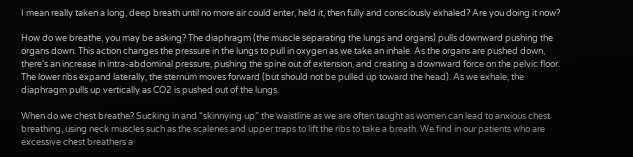I mean really taken a long, deep breath until no more air could enter, held it, then fully and consciously exhaled? Are you doing it now?

How do we breathe, you may be asking? The diaphragm (the muscle separating the lungs and organs) pulls downward pushing the organs down. This action changes the pressure in the lungs to pull in oxygen as we take an inhale. As the organs are pushed down, there’s an increase in intra-abdominal pressure, pushing the spine out of extension, and creating a downward force on the pelvic floor. The lower ribs expand laterally, the sternum moves forward (but should not be pulled up toward the head). As we exhale, the diaphragm pulls up vertically as CO2 is pushed out of the lungs.

When do we chest breathe? Sucking in and “skinnying up” the waistline as we are often taught as women can lead to anxious chest breathing, using neck muscles such as the scalenes and upper traps to lift the ribs to take a breath. We find in our patients who are excessive chest breathers a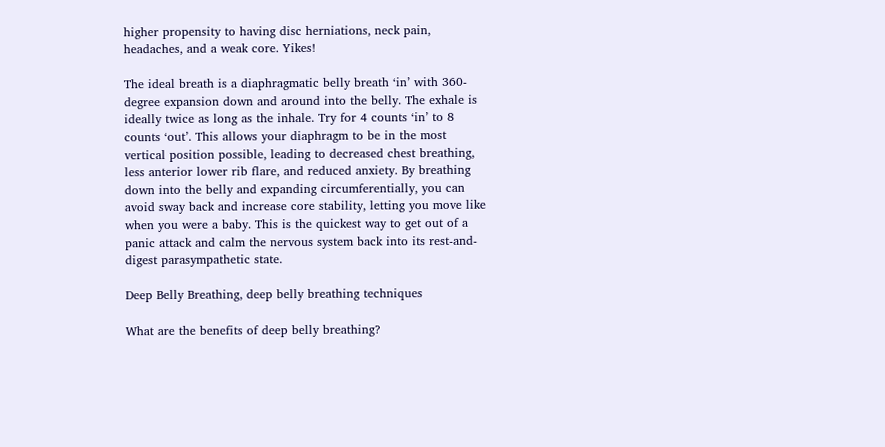higher propensity to having disc herniations, neck pain, headaches, and a weak core. Yikes!

The ideal breath is a diaphragmatic belly breath ‘in’ with 360-degree expansion down and around into the belly. The exhale is ideally twice as long as the inhale. Try for 4 counts ‘in’ to 8 counts ‘out’. This allows your diaphragm to be in the most vertical position possible, leading to decreased chest breathing, less anterior lower rib flare, and reduced anxiety. By breathing down into the belly and expanding circumferentially, you can avoid sway back and increase core stability, letting you move like when you were a baby. This is the quickest way to get out of a panic attack and calm the nervous system back into its rest-and-digest parasympathetic state.

Deep Belly Breathing, deep belly breathing techniques

What are the benefits of deep belly breathing?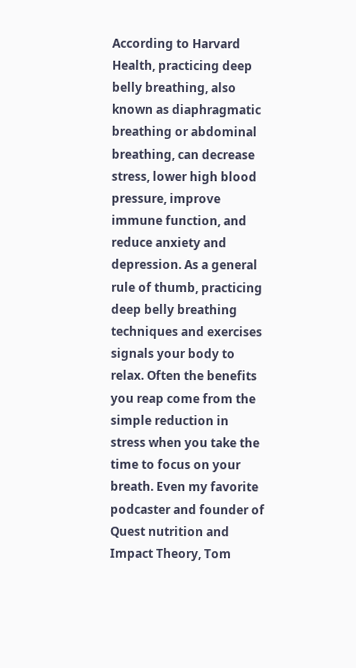According to Harvard Health, practicing deep belly breathing, also known as diaphragmatic breathing or abdominal breathing, can decrease stress, lower high blood pressure, improve immune function, and reduce anxiety and depression. As a general rule of thumb, practicing deep belly breathing techniques and exercises signals your body to relax. Often the benefits you reap come from the simple reduction in stress when you take the time to focus on your breath. Even my favorite podcaster and founder of Quest nutrition and Impact Theory, Tom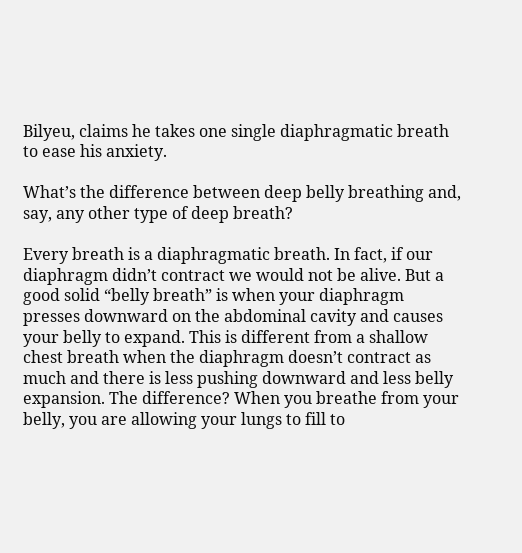Bilyeu, claims he takes one single diaphragmatic breath to ease his anxiety.

What’s the difference between deep belly breathing and, say, any other type of deep breath?

Every breath is a diaphragmatic breath. In fact, if our diaphragm didn’t contract we would not be alive. But a good solid “belly breath” is when your diaphragm presses downward on the abdominal cavity and causes your belly to expand. This is different from a shallow chest breath when the diaphragm doesn’t contract as much and there is less pushing downward and less belly expansion. The difference? When you breathe from your belly, you are allowing your lungs to fill to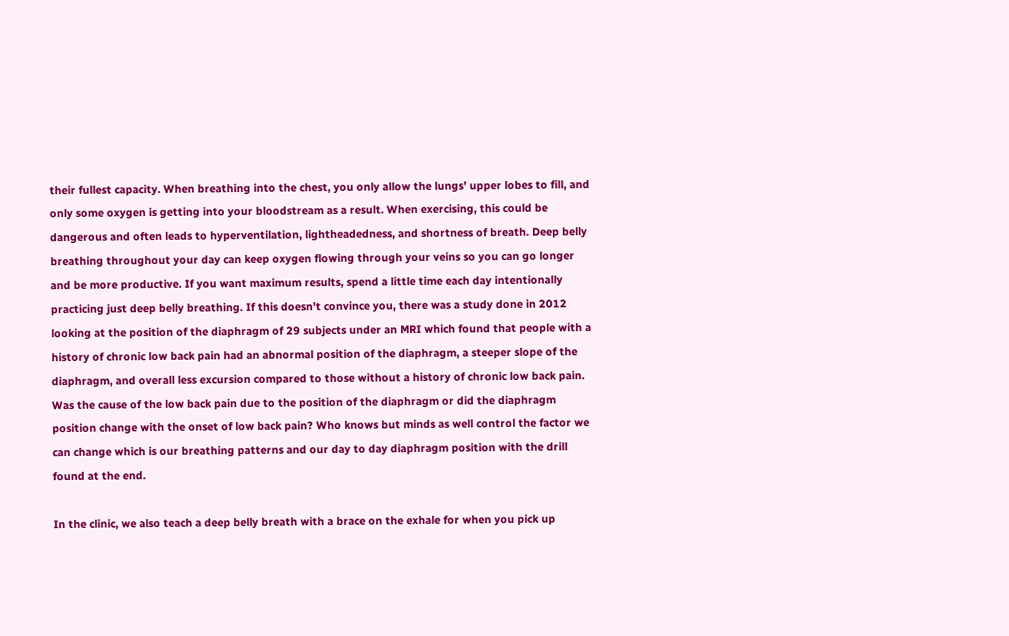their fullest capacity. When breathing into the chest, you only allow the lungs’ upper lobes to fill, and only some oxygen is getting into your bloodstream as a result. When exercising, this could be dangerous and often leads to hyperventilation, lightheadedness, and shortness of breath. Deep belly breathing throughout your day can keep oxygen flowing through your veins so you can go longer and be more productive. If you want maximum results, spend a little time each day intentionally practicing just deep belly breathing. If this doesn’t convince you, there was a study done in 2012 looking at the position of the diaphragm of 29 subjects under an MRI which found that people with a history of chronic low back pain had an abnormal position of the diaphragm, a steeper slope of the diaphragm, and overall less excursion compared to those without a history of chronic low back pain. Was the cause of the low back pain due to the position of the diaphragm or did the diaphragm position change with the onset of low back pain? Who knows but minds as well control the factor we can change which is our breathing patterns and our day to day diaphragm position with the drill found at the end.

In the clinic, we also teach a deep belly breath with a brace on the exhale for when you pick up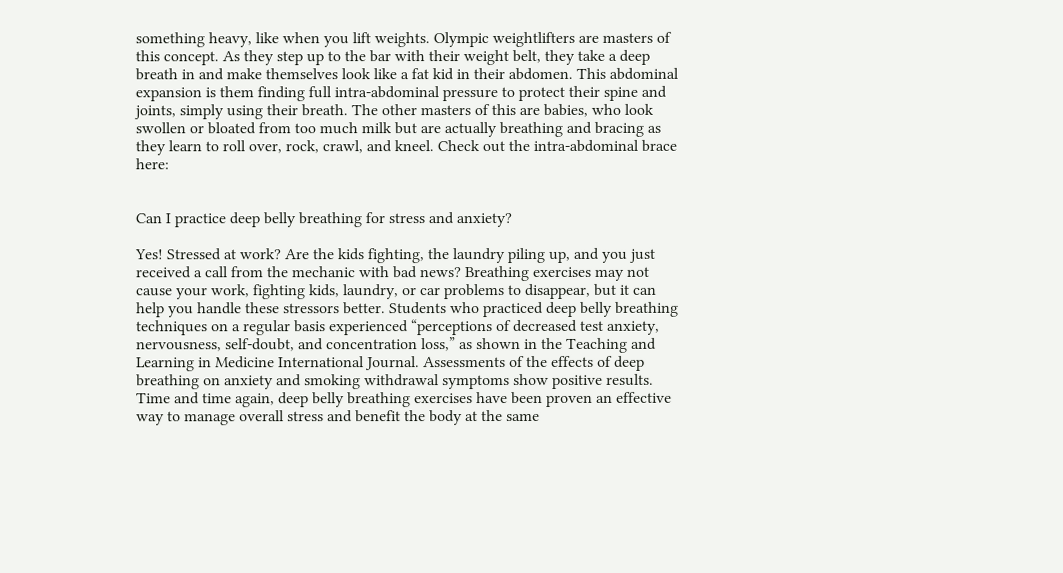something heavy, like when you lift weights. Olympic weightlifters are masters of this concept. As they step up to the bar with their weight belt, they take a deep breath in and make themselves look like a fat kid in their abdomen. This abdominal expansion is them finding full intra-abdominal pressure to protect their spine and joints, simply using their breath. The other masters of this are babies, who look swollen or bloated from too much milk but are actually breathing and bracing as they learn to roll over, rock, crawl, and kneel. Check out the intra-abdominal brace here:


Can I practice deep belly breathing for stress and anxiety?

Yes! Stressed at work? Are the kids fighting, the laundry piling up, and you just received a call from the mechanic with bad news? Breathing exercises may not cause your work, fighting kids, laundry, or car problems to disappear, but it can help you handle these stressors better. Students who practiced deep belly breathing techniques on a regular basis experienced “perceptions of decreased test anxiety, nervousness, self-doubt, and concentration loss,” as shown in the Teaching and Learning in Medicine International Journal. Assessments of the effects of deep breathing on anxiety and smoking withdrawal symptoms show positive results. Time and time again, deep belly breathing exercises have been proven an effective way to manage overall stress and benefit the body at the same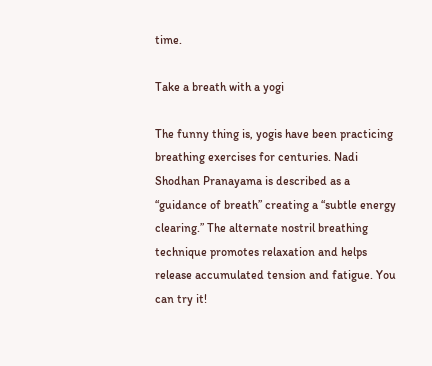time.

Take a breath with a yogi

The funny thing is, yogis have been practicing breathing exercises for centuries. Nadi Shodhan Pranayama is described as a “guidance of breath” creating a “subtle energy clearing.” The alternate nostril breathing technique promotes relaxation and helps release accumulated tension and fatigue. You can try it!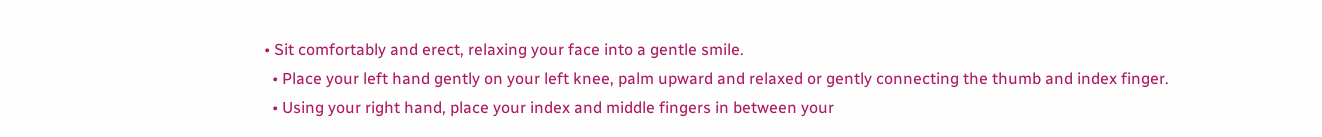• Sit comfortably and erect, relaxing your face into a gentle smile.
  • Place your left hand gently on your left knee, palm upward and relaxed or gently connecting the thumb and index finger.
  • Using your right hand, place your index and middle fingers in between your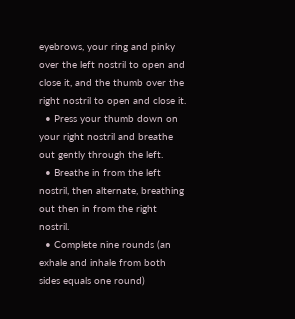eyebrows, your ring and pinky over the left nostril to open and close it, and the thumb over the right nostril to open and close it.
  • Press your thumb down on your right nostril and breathe out gently through the left.
  • Breathe in from the left nostril, then alternate, breathing out then in from the right nostril.
  • Complete nine rounds (an exhale and inhale from both sides equals one round)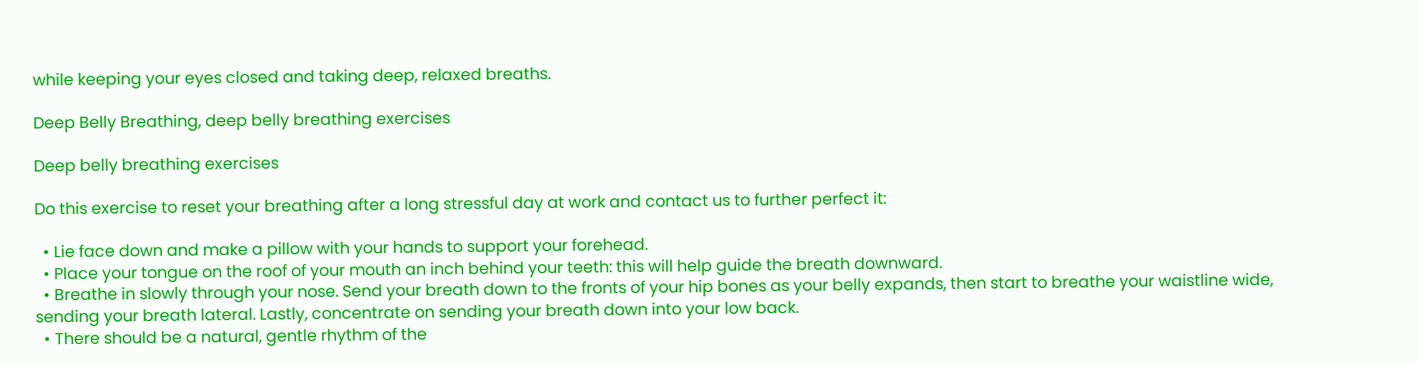while keeping your eyes closed and taking deep, relaxed breaths.

Deep Belly Breathing, deep belly breathing exercises

Deep belly breathing exercises

Do this exercise to reset your breathing after a long stressful day at work and contact us to further perfect it:

  • Lie face down and make a pillow with your hands to support your forehead.
  • Place your tongue on the roof of your mouth an inch behind your teeth: this will help guide the breath downward.
  • Breathe in slowly through your nose. Send your breath down to the fronts of your hip bones as your belly expands, then start to breathe your waistline wide, sending your breath lateral. Lastly, concentrate on sending your breath down into your low back.
  • There should be a natural, gentle rhythm of the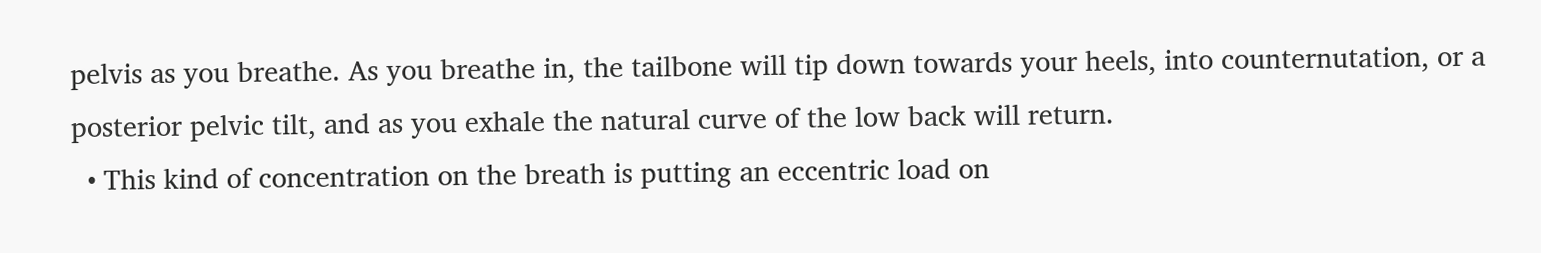pelvis as you breathe. As you breathe in, the tailbone will tip down towards your heels, into counternutation, or a posterior pelvic tilt, and as you exhale the natural curve of the low back will return.
  • This kind of concentration on the breath is putting an eccentric load on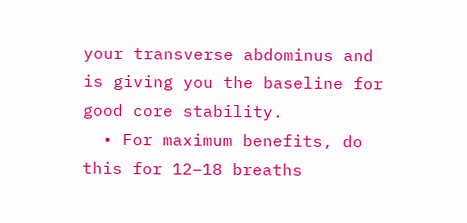your transverse abdominus and is giving you the baseline for good core stability.
  • For maximum benefits, do this for 12–18 breaths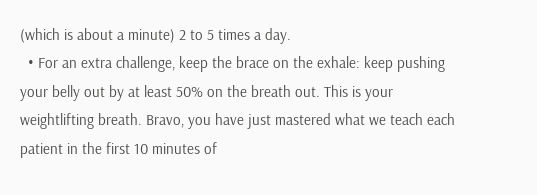(which is about a minute) 2 to 5 times a day.
  • For an extra challenge, keep the brace on the exhale: keep pushing your belly out by at least 50% on the breath out. This is your weightlifting breath. Bravo, you have just mastered what we teach each patient in the first 10 minutes of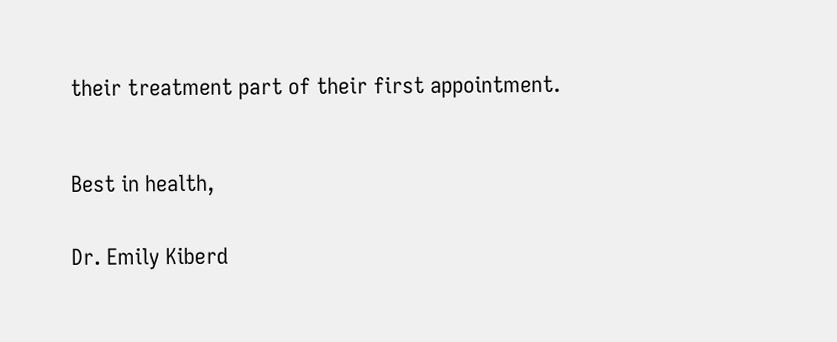their treatment part of their first appointment.



Best in health,


Dr. Emily Kiberd